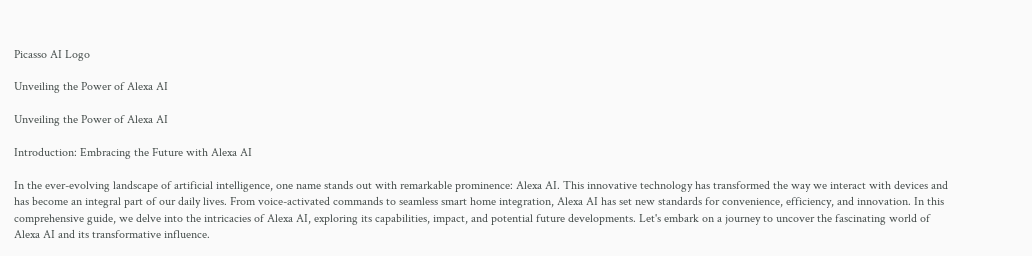Picasso AI Logo

Unveiling the Power of Alexa AI

Unveiling the Power of Alexa AI

Introduction: Embracing the Future with Alexa AI

In the ever-evolving landscape of artificial intelligence, one name stands out with remarkable prominence: Alexa AI. This innovative technology has transformed the way we interact with devices and has become an integral part of our daily lives. From voice-activated commands to seamless smart home integration, Alexa AI has set new standards for convenience, efficiency, and innovation. In this comprehensive guide, we delve into the intricacies of Alexa AI, exploring its capabilities, impact, and potential future developments. Let's embark on a journey to uncover the fascinating world of Alexa AI and its transformative influence.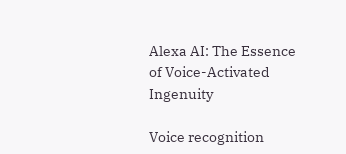Alexa AI: The Essence of Voice-Activated Ingenuity

Voice recognition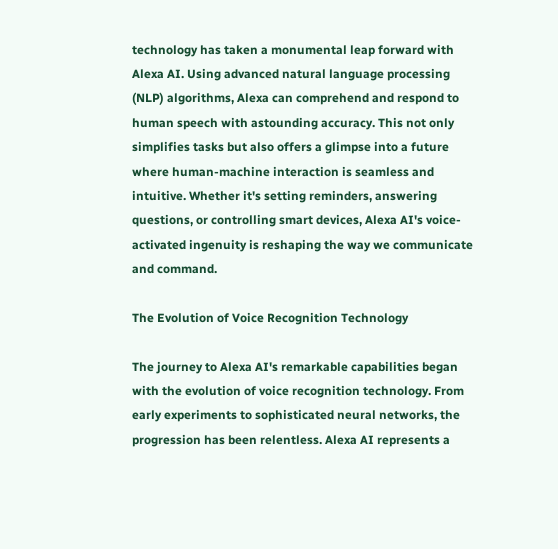technology has taken a monumental leap forward with Alexa AI. Using advanced natural language processing (NLP) algorithms, Alexa can comprehend and respond to human speech with astounding accuracy. This not only simplifies tasks but also offers a glimpse into a future where human-machine interaction is seamless and intuitive. Whether it's setting reminders, answering questions, or controlling smart devices, Alexa AI's voice-activated ingenuity is reshaping the way we communicate and command.

The Evolution of Voice Recognition Technology

The journey to Alexa AI's remarkable capabilities began with the evolution of voice recognition technology. From early experiments to sophisticated neural networks, the progression has been relentless. Alexa AI represents a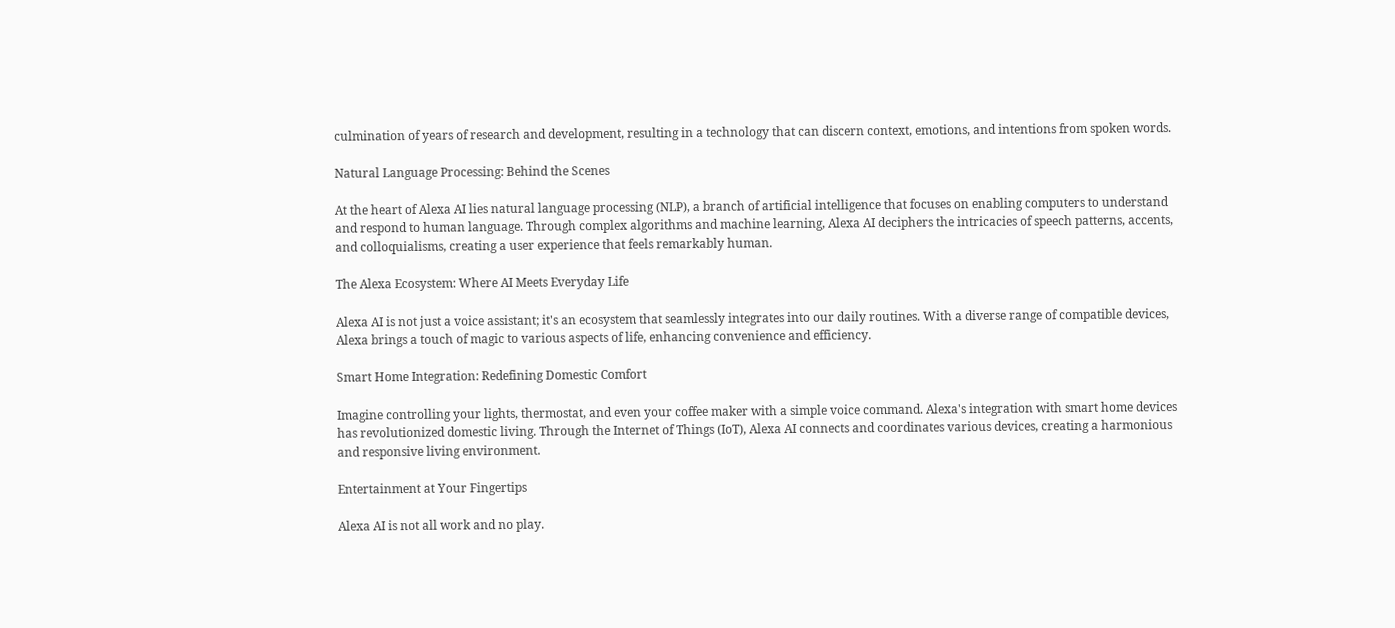culmination of years of research and development, resulting in a technology that can discern context, emotions, and intentions from spoken words.

Natural Language Processing: Behind the Scenes

At the heart of Alexa AI lies natural language processing (NLP), a branch of artificial intelligence that focuses on enabling computers to understand and respond to human language. Through complex algorithms and machine learning, Alexa AI deciphers the intricacies of speech patterns, accents, and colloquialisms, creating a user experience that feels remarkably human.

The Alexa Ecosystem: Where AI Meets Everyday Life

Alexa AI is not just a voice assistant; it's an ecosystem that seamlessly integrates into our daily routines. With a diverse range of compatible devices, Alexa brings a touch of magic to various aspects of life, enhancing convenience and efficiency.

Smart Home Integration: Redefining Domestic Comfort

Imagine controlling your lights, thermostat, and even your coffee maker with a simple voice command. Alexa's integration with smart home devices has revolutionized domestic living. Through the Internet of Things (IoT), Alexa AI connects and coordinates various devices, creating a harmonious and responsive living environment.

Entertainment at Your Fingertips

Alexa AI is not all work and no play.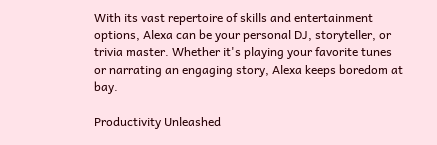With its vast repertoire of skills and entertainment options, Alexa can be your personal DJ, storyteller, or trivia master. Whether it's playing your favorite tunes or narrating an engaging story, Alexa keeps boredom at bay.

Productivity Unleashed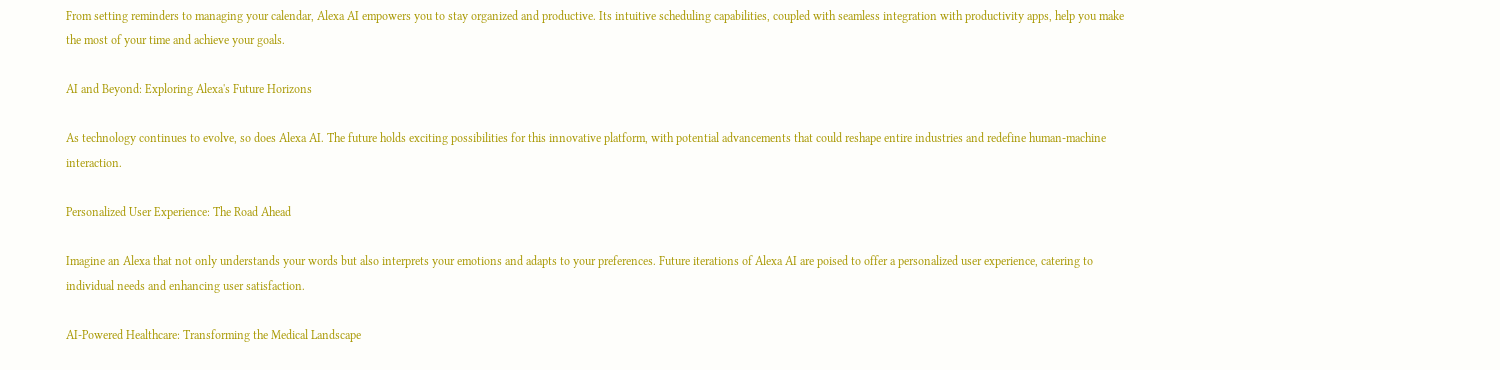From setting reminders to managing your calendar, Alexa AI empowers you to stay organized and productive. Its intuitive scheduling capabilities, coupled with seamless integration with productivity apps, help you make the most of your time and achieve your goals.

AI and Beyond: Exploring Alexa's Future Horizons

As technology continues to evolve, so does Alexa AI. The future holds exciting possibilities for this innovative platform, with potential advancements that could reshape entire industries and redefine human-machine interaction.

Personalized User Experience: The Road Ahead

Imagine an Alexa that not only understands your words but also interprets your emotions and adapts to your preferences. Future iterations of Alexa AI are poised to offer a personalized user experience, catering to individual needs and enhancing user satisfaction.

AI-Powered Healthcare: Transforming the Medical Landscape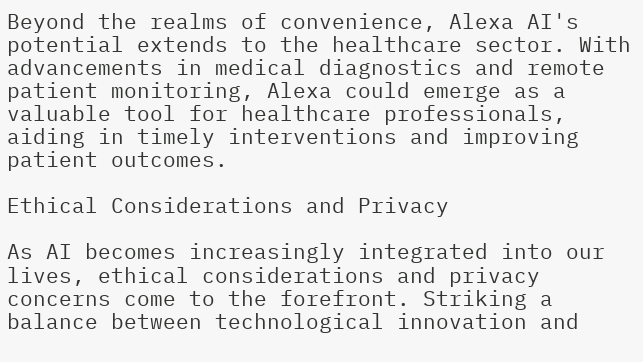Beyond the realms of convenience, Alexa AI's potential extends to the healthcare sector. With advancements in medical diagnostics and remote patient monitoring, Alexa could emerge as a valuable tool for healthcare professionals, aiding in timely interventions and improving patient outcomes.

Ethical Considerations and Privacy

As AI becomes increasingly integrated into our lives, ethical considerations and privacy concerns come to the forefront. Striking a balance between technological innovation and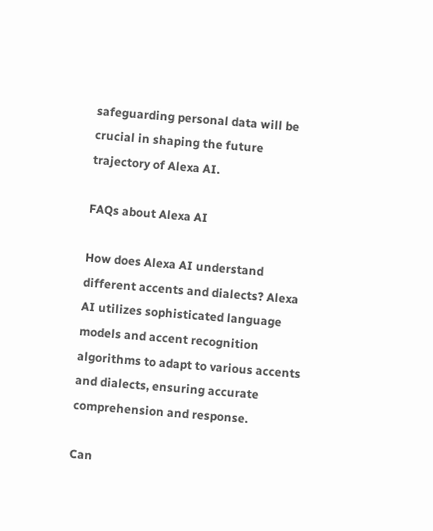safeguarding personal data will be crucial in shaping the future trajectory of Alexa AI.

FAQs about Alexa AI

How does Alexa AI understand different accents and dialects? Alexa AI utilizes sophisticated language models and accent recognition algorithms to adapt to various accents and dialects, ensuring accurate comprehension and response.

Can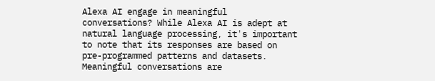Alexa AI engage in meaningful conversations? While Alexa AI is adept at natural language processing, it's important to note that its responses are based on pre-programmed patterns and datasets. Meaningful conversations are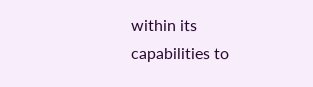within its capabilities to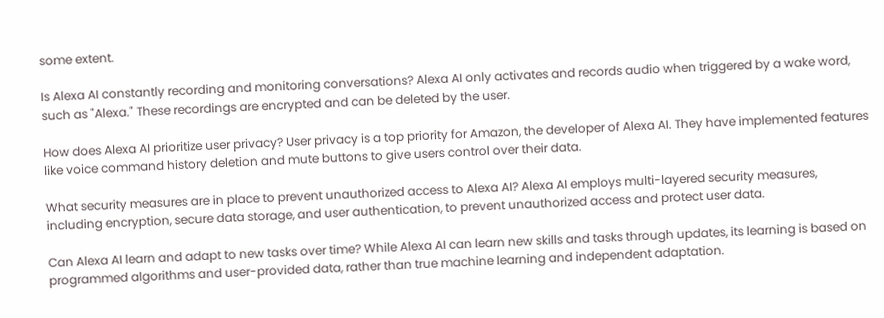some extent.

Is Alexa AI constantly recording and monitoring conversations? Alexa AI only activates and records audio when triggered by a wake word, such as "Alexa." These recordings are encrypted and can be deleted by the user.

How does Alexa AI prioritize user privacy? User privacy is a top priority for Amazon, the developer of Alexa AI. They have implemented features like voice command history deletion and mute buttons to give users control over their data.

What security measures are in place to prevent unauthorized access to Alexa AI? Alexa AI employs multi-layered security measures, including encryption, secure data storage, and user authentication, to prevent unauthorized access and protect user data.

Can Alexa AI learn and adapt to new tasks over time? While Alexa AI can learn new skills and tasks through updates, its learning is based on programmed algorithms and user-provided data, rather than true machine learning and independent adaptation.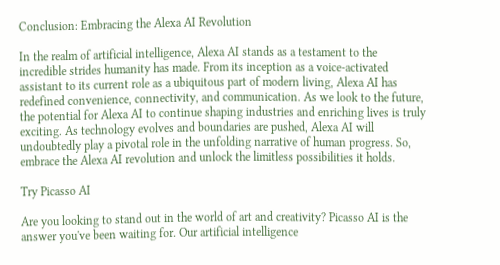Conclusion: Embracing the Alexa AI Revolution

In the realm of artificial intelligence, Alexa AI stands as a testament to the incredible strides humanity has made. From its inception as a voice-activated assistant to its current role as a ubiquitous part of modern living, Alexa AI has redefined convenience, connectivity, and communication. As we look to the future, the potential for Alexa AI to continue shaping industries and enriching lives is truly exciting. As technology evolves and boundaries are pushed, Alexa AI will undoubtedly play a pivotal role in the unfolding narrative of human progress. So, embrace the Alexa AI revolution and unlock the limitless possibilities it holds.

Try Picasso AI

Are you looking to stand out in the world of art and creativity? Picasso AI is the answer you've been waiting for. Our artificial intelligence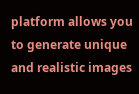platform allows you to generate unique and realistic images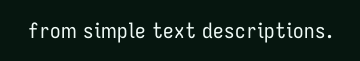from simple text descriptions.